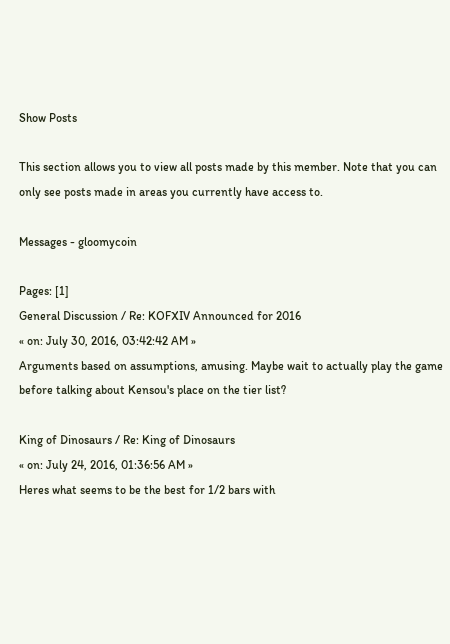Show Posts

This section allows you to view all posts made by this member. Note that you can only see posts made in areas you currently have access to.

Messages - gloomycoin

Pages: [1]
General Discussion / Re: KOFXIV Announced for 2016
« on: July 30, 2016, 03:42:42 AM »
Arguments based on assumptions, amusing. Maybe wait to actually play the game before talking about Kensou's place on the tier list?

King of Dinosaurs / Re: King of Dinosaurs
« on: July 24, 2016, 01:36:56 AM »
Heres what seems to be the best for 1/2 bars with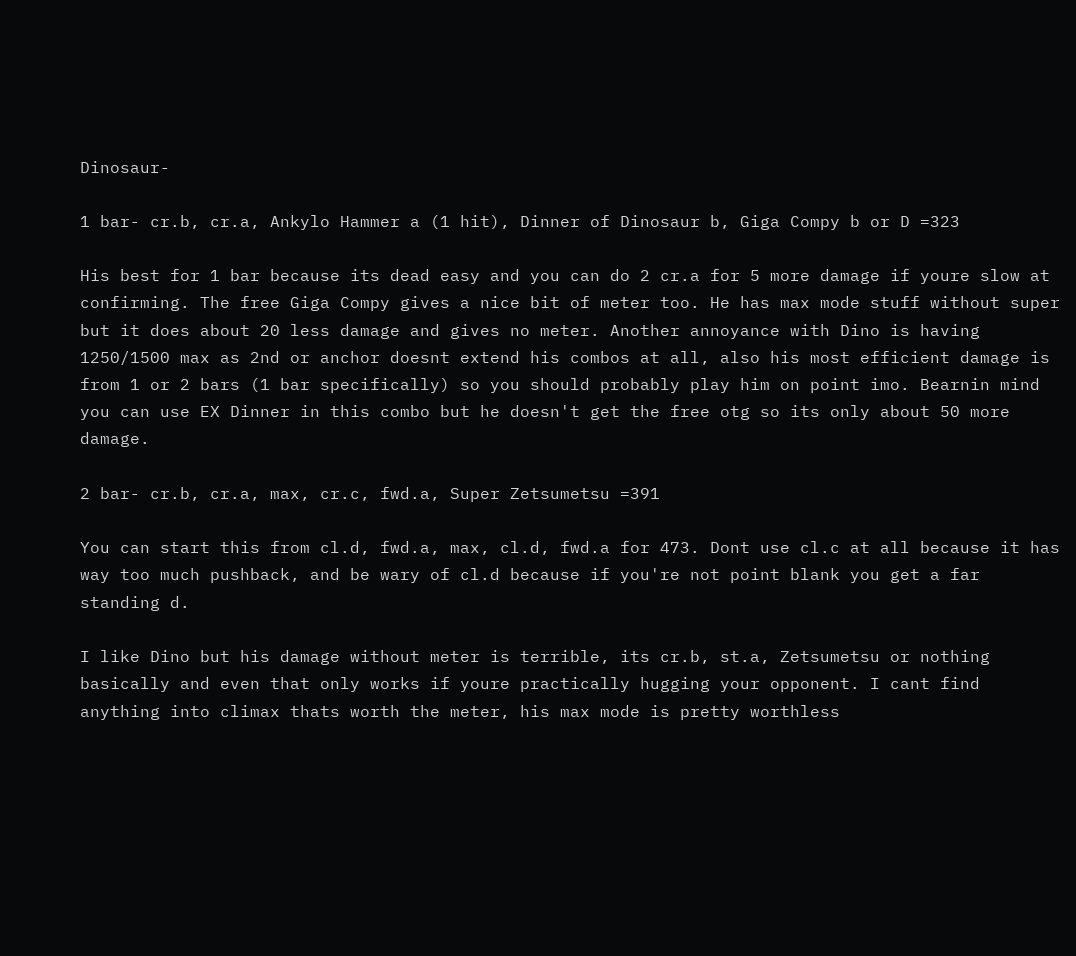Dinosaur-

1 bar- cr.b, cr.a, Ankylo Hammer a (1 hit), Dinner of Dinosaur b, Giga Compy b or D =323

His best for 1 bar because its dead easy and you can do 2 cr.a for 5 more damage if youre slow at confirming. The free Giga Compy gives a nice bit of meter too. He has max mode stuff without super but it does about 20 less damage and gives no meter. Another annoyance with Dino is having 1250/1500 max as 2nd or anchor doesnt extend his combos at all, also his most efficient damage is from 1 or 2 bars (1 bar specifically) so you should probably play him on point imo. Bearnin mind you can use EX Dinner in this combo but he doesn't get the free otg so its only about 50 more damage.

2 bar- cr.b, cr.a, max, cr.c, fwd.a, Super Zetsumetsu =391

You can start this from cl.d, fwd.a, max, cl.d, fwd.a for 473. Dont use cl.c at all because it has way too much pushback, and be wary of cl.d because if you're not point blank you get a far standing d.

I like Dino but his damage without meter is terrible, its cr.b, st.a, Zetsumetsu or nothing basically and even that only works if youre practically hugging your opponent. I cant find anything into climax thats worth the meter, his max mode is pretty worthless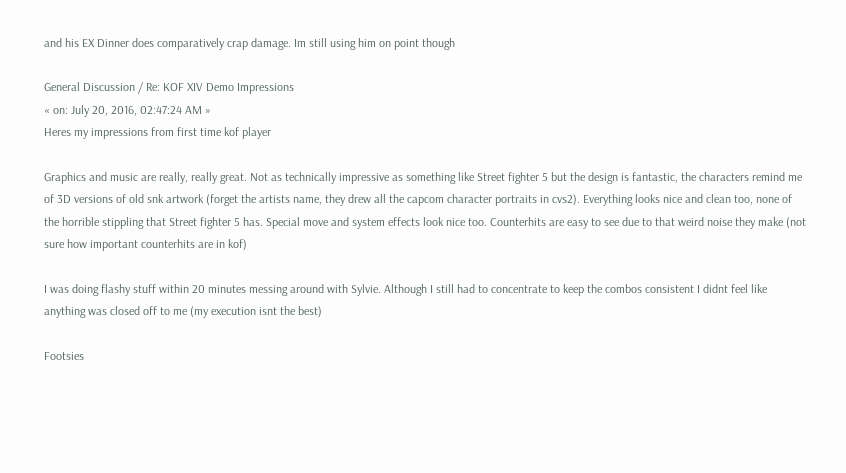and his EX Dinner does comparatively crap damage. Im still using him on point though

General Discussion / Re: KOF XIV Demo Impressions
« on: July 20, 2016, 02:47:24 AM »
Heres my impressions from first time kof player

Graphics and music are really, really great. Not as technically impressive as something like Street fighter 5 but the design is fantastic, the characters remind me of 3D versions of old snk artwork (forget the artists name, they drew all the capcom character portraits in cvs2). Everything looks nice and clean too, none of the horrible stippling that Street fighter 5 has. Special move and system effects look nice too. Counterhits are easy to see due to that weird noise they make (not sure how important counterhits are in kof)

I was doing flashy stuff within 20 minutes messing around with Sylvie. Although I still had to concentrate to keep the combos consistent I didnt feel like anything was closed off to me (my execution isnt the best)

Footsies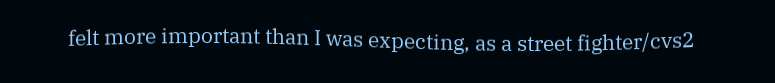felt more important than I was expecting, as a street fighter/cvs2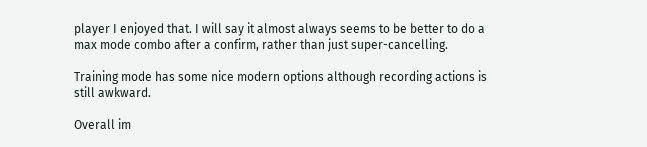player I enjoyed that. I will say it almost always seems to be better to do a max mode combo after a confirm, rather than just super-cancelling.

Training mode has some nice modern options although recording actions is still awkward.

Overall im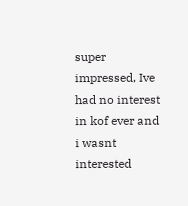super impressed, Ive had no interest in kof ever and i wasnt interested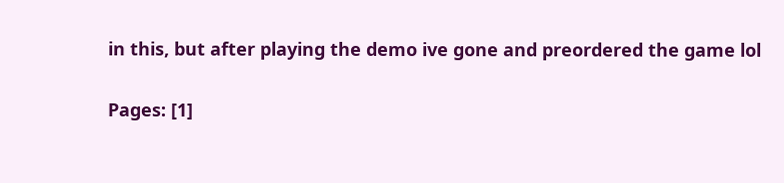in this, but after playing the demo ive gone and preordered the game lol

Pages: [1]